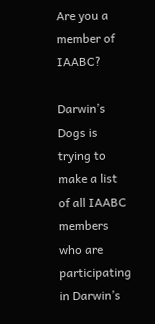Are you a member of IAABC?

Darwin’s Dogs is trying to make a list of all IAABC members who are participating in Darwin’s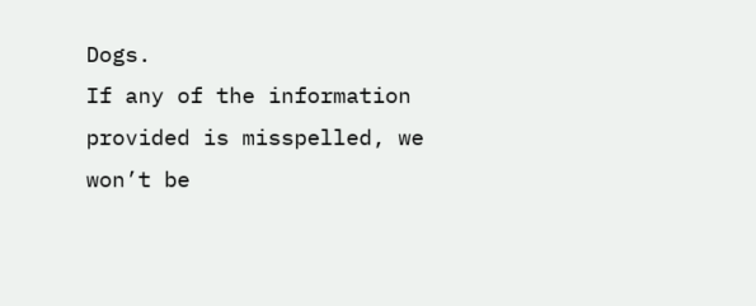Dogs.
If any of the information provided is misspelled, we won’t be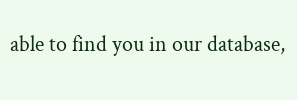able to find you in our database,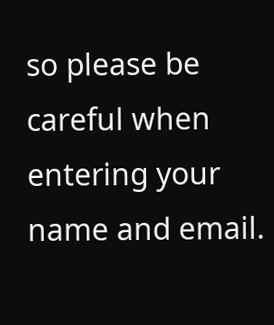so please be careful when entering your name and email.